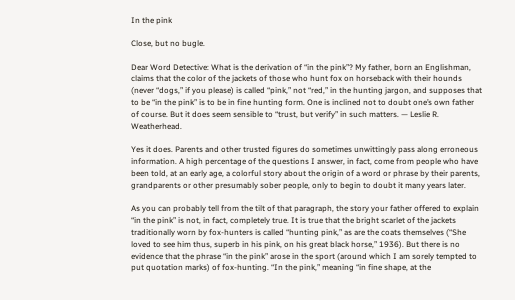In the pink

Close, but no bugle.

Dear Word Detective: What is the derivation of “in the pink”? My father, born an Englishman, claims that the color of the jackets of those who hunt fox on horseback with their hounds (never “dogs,” if you please) is called “pink,” not “red,” in the hunting jargon, and supposes that to be “in the pink” is to be in fine hunting form. One is inclined not to doubt one’s own father of course. But it does seem sensible to “trust, but verify” in such matters. — Leslie R. Weatherhead.

Yes it does. Parents and other trusted figures do sometimes unwittingly pass along erroneous information. A high percentage of the questions I answer, in fact, come from people who have been told, at an early age, a colorful story about the origin of a word or phrase by their parents, grandparents or other presumably sober people, only to begin to doubt it many years later.

As you can probably tell from the tilt of that paragraph, the story your father offered to explain “in the pink” is not, in fact, completely true. It is true that the bright scarlet of the jackets traditionally worn by fox-hunters is called “hunting pink,” as are the coats themselves (“She loved to see him thus, superb in his pink, on his great black horse,” 1936). But there is no evidence that the phrase “in the pink” arose in the sport (around which I am sorely tempted to put quotation marks) of fox-hunting. “In the pink,” meaning “in fine shape, at the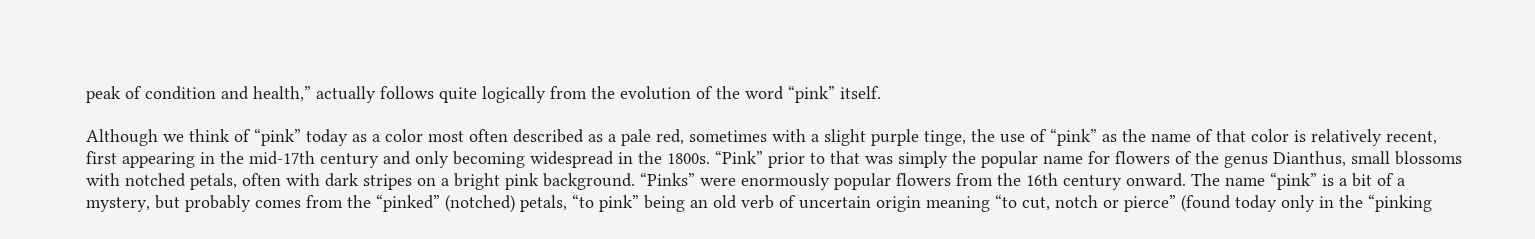peak of condition and health,” actually follows quite logically from the evolution of the word “pink” itself.

Although we think of “pink” today as a color most often described as a pale red, sometimes with a slight purple tinge, the use of “pink” as the name of that color is relatively recent, first appearing in the mid-17th century and only becoming widespread in the 1800s. “Pink” prior to that was simply the popular name for flowers of the genus Dianthus, small blossoms with notched petals, often with dark stripes on a bright pink background. “Pinks” were enormously popular flowers from the 16th century onward. The name “pink” is a bit of a mystery, but probably comes from the “pinked” (notched) petals, “to pink” being an old verb of uncertain origin meaning “to cut, notch or pierce” (found today only in the “pinking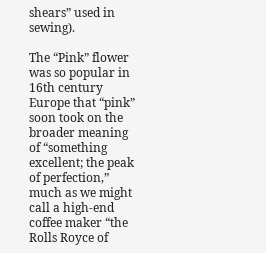shears” used in sewing).

The “Pink” flower was so popular in 16th century Europe that “pink” soon took on the broader meaning of “something excellent; the peak of perfection,” much as we might call a high-end coffee maker “the Rolls Royce of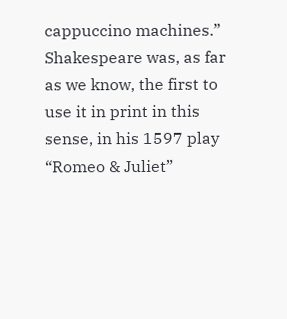cappuccino machines.” Shakespeare was, as far as we know, the first to use it in print in this sense, in his 1597 play “Romeo & Juliet”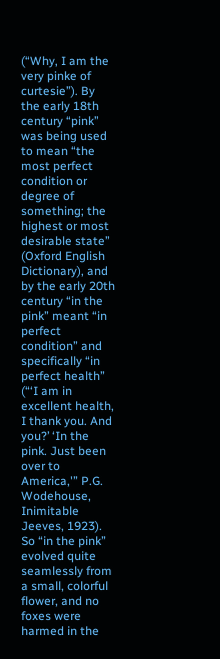(“Why, I am the very pinke of curtesie”). By the early 18th century “pink” was being used to mean “the most perfect condition or degree of something; the highest or most desirable state” (Oxford English Dictionary), and by the early 20th century “in the pink” meant “in perfect condition” and specifically “in perfect health” (“‘I am in excellent health, I thank you. And you?’ ‘In the pink. Just been over to America,'” P.G. Wodehouse, Inimitable Jeeves, 1923). So “in the pink” evolved quite seamlessly from a small, colorful flower, and no foxes were harmed in the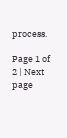process.

Page 1 of 2 | Next page